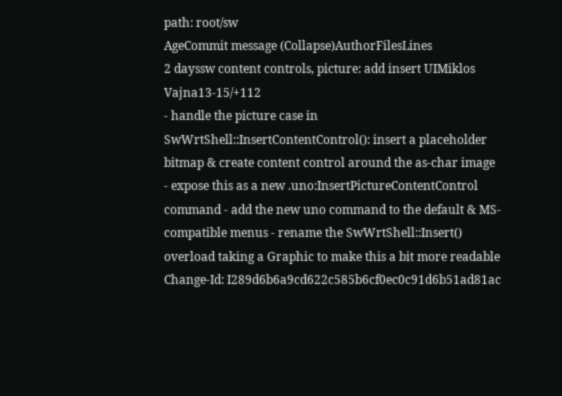path: root/sw
AgeCommit message (Collapse)AuthorFilesLines
2 dayssw content controls, picture: add insert UIMiklos Vajna13-15/+112
- handle the picture case in SwWrtShell::InsertContentControl(): insert a placeholder bitmap & create content control around the as-char image - expose this as a new .uno:InsertPictureContentControl command - add the new uno command to the default & MS-compatible menus - rename the SwWrtShell::Insert() overload taking a Graphic to make this a bit more readable Change-Id: I289d6b6a9cd622c585b6cf0ec0c91d6b51ad81ac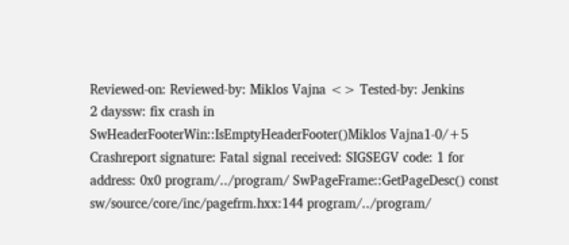Reviewed-on: Reviewed-by: Miklos Vajna <> Tested-by: Jenkins
2 dayssw: fix crash in SwHeaderFooterWin::IsEmptyHeaderFooter()Miklos Vajna1-0/+5
Crashreport signature: Fatal signal received: SIGSEGV code: 1 for address: 0x0 program/../program/ SwPageFrame::GetPageDesc() const sw/source/core/inc/pagefrm.hxx:144 program/../program/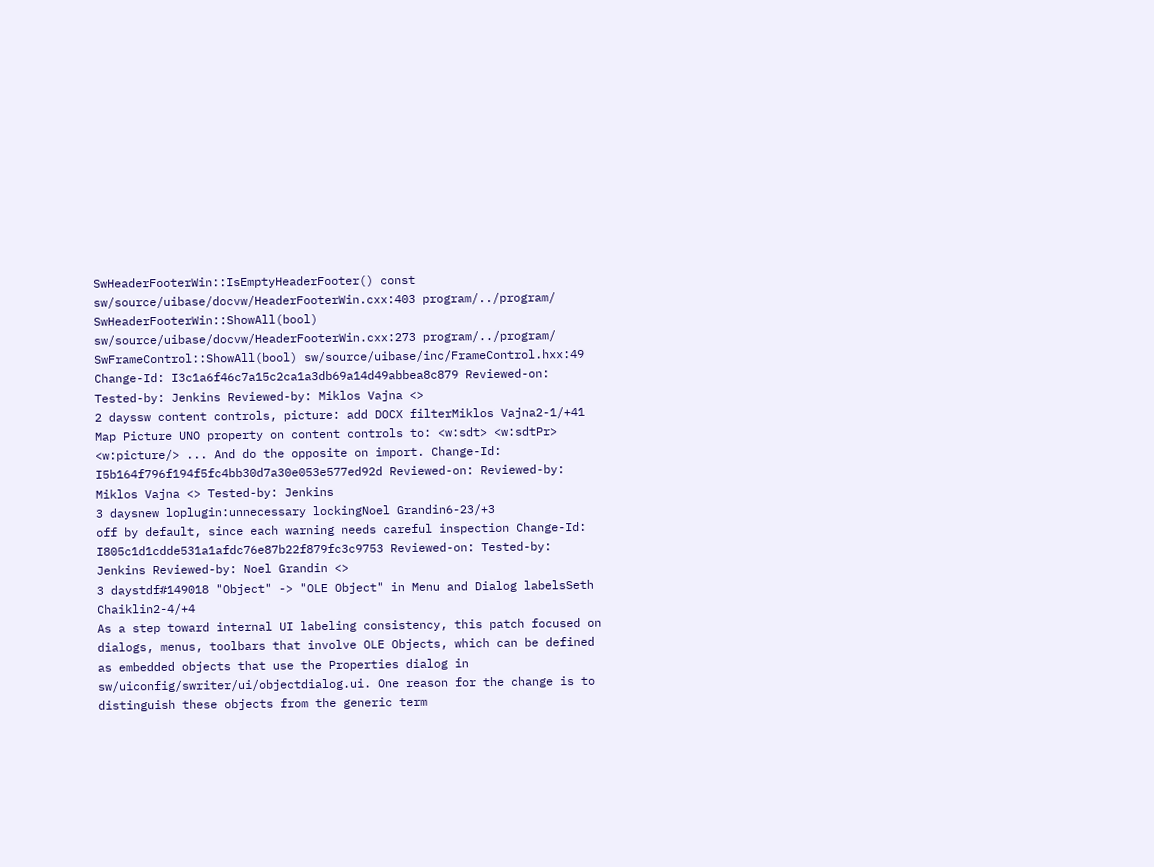SwHeaderFooterWin::IsEmptyHeaderFooter() const sw/source/uibase/docvw/HeaderFooterWin.cxx:403 program/../program/ SwHeaderFooterWin::ShowAll(bool) sw/source/uibase/docvw/HeaderFooterWin.cxx:273 program/../program/ SwFrameControl::ShowAll(bool) sw/source/uibase/inc/FrameControl.hxx:49 Change-Id: I3c1a6f46c7a15c2ca1a3db69a14d49abbea8c879 Reviewed-on: Tested-by: Jenkins Reviewed-by: Miklos Vajna <>
2 dayssw content controls, picture: add DOCX filterMiklos Vajna2-1/+41
Map Picture UNO property on content controls to: <w:sdt> <w:sdtPr> <w:picture/> ... And do the opposite on import. Change-Id: I5b164f796f194f5fc4bb30d7a30e053e577ed92d Reviewed-on: Reviewed-by: Miklos Vajna <> Tested-by: Jenkins
3 daysnew loplugin:unnecessary lockingNoel Grandin6-23/+3
off by default, since each warning needs careful inspection Change-Id: I805c1d1cdde531a1afdc76e87b22f879fc3c9753 Reviewed-on: Tested-by: Jenkins Reviewed-by: Noel Grandin <>
3 daystdf#149018 "Object" -> "OLE Object" in Menu and Dialog labelsSeth Chaiklin2-4/+4
As a step toward internal UI labeling consistency, this patch focused on dialogs, menus, toolbars that involve OLE Objects, which can be defined as embedded objects that use the Properties dialog in sw/uiconfig/swriter/ui/objectdialog.ui. One reason for the change is to distinguish these objects from the generic term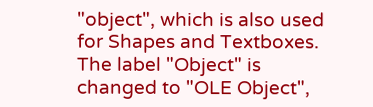"object", which is also used for Shapes and Textboxes. The label "Object" is changed to "OLE Object",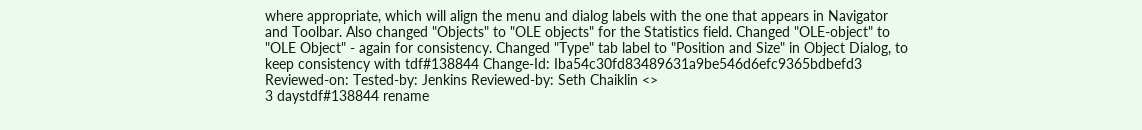where appropriate, which will align the menu and dialog labels with the one that appears in Navigator and Toolbar. Also changed "Objects" to "OLE objects" for the Statistics field. Changed "OLE-object" to "OLE Object" - again for consistency. Changed "Type" tab label to "Position and Size" in Object Dialog, to keep consistency with tdf#138844 Change-Id: Iba54c30fd83489631a9be546d6efc9365bdbefd3 Reviewed-on: Tested-by: Jenkins Reviewed-by: Seth Chaiklin <>
3 daystdf#138844 rename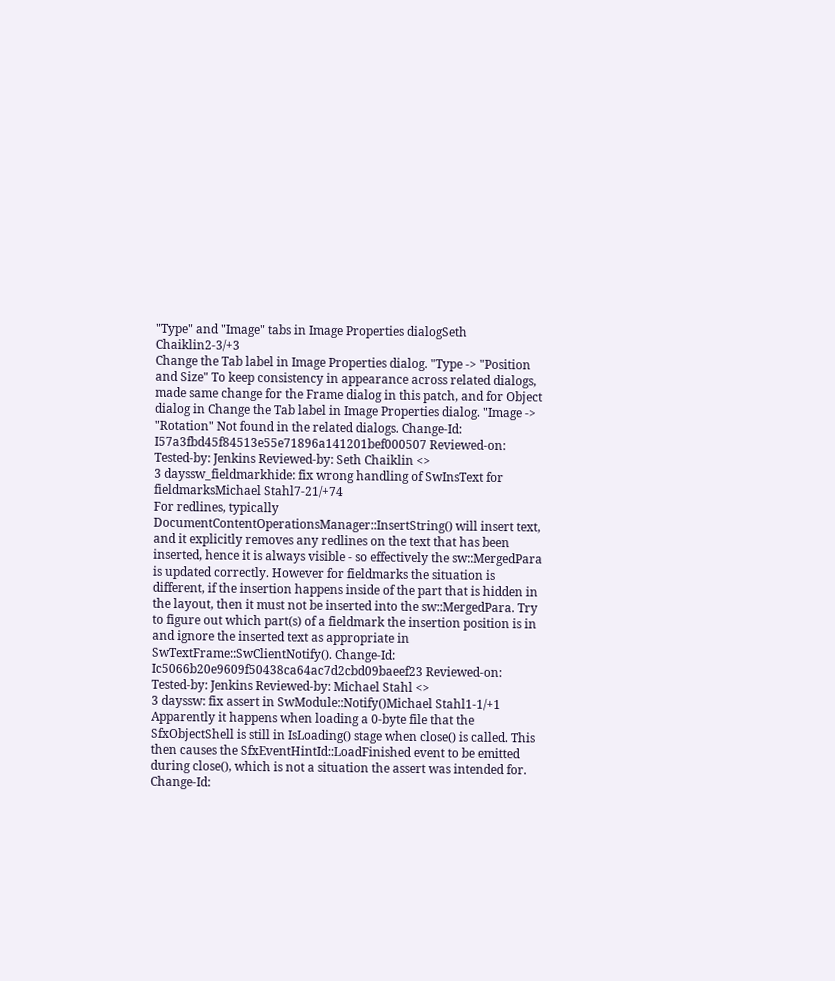"Type" and "Image" tabs in Image Properties dialogSeth Chaiklin2-3/+3
Change the Tab label in Image Properties dialog. "Type -> "Position and Size" To keep consistency in appearance across related dialogs, made same change for the Frame dialog in this patch, and for Object dialog in Change the Tab label in Image Properties dialog. "Image -> "Rotation" Not found in the related dialogs. Change-Id: I57a3fbd45f84513e55e71896a141201bef000507 Reviewed-on: Tested-by: Jenkins Reviewed-by: Seth Chaiklin <>
3 dayssw_fieldmarkhide: fix wrong handling of SwInsText for fieldmarksMichael Stahl7-21/+74
For redlines, typically DocumentContentOperationsManager::InsertString() will insert text, and it explicitly removes any redlines on the text that has been inserted, hence it is always visible - so effectively the sw::MergedPara is updated correctly. However for fieldmarks the situation is different, if the insertion happens inside of the part that is hidden in the layout, then it must not be inserted into the sw::MergedPara. Try to figure out which part(s) of a fieldmark the insertion position is in and ignore the inserted text as appropriate in SwTextFrame::SwClientNotify(). Change-Id: Ic5066b20e9609f50438ca64ac7d2cbd09baeef23 Reviewed-on: Tested-by: Jenkins Reviewed-by: Michael Stahl <>
3 dayssw: fix assert in SwModule::Notify()Michael Stahl1-1/+1
Apparently it happens when loading a 0-byte file that the SfxObjectShell is still in IsLoading() stage when close() is called. This then causes the SfxEventHintId::LoadFinished event to be emitted during close(), which is not a situation the assert was intended for. Change-Id: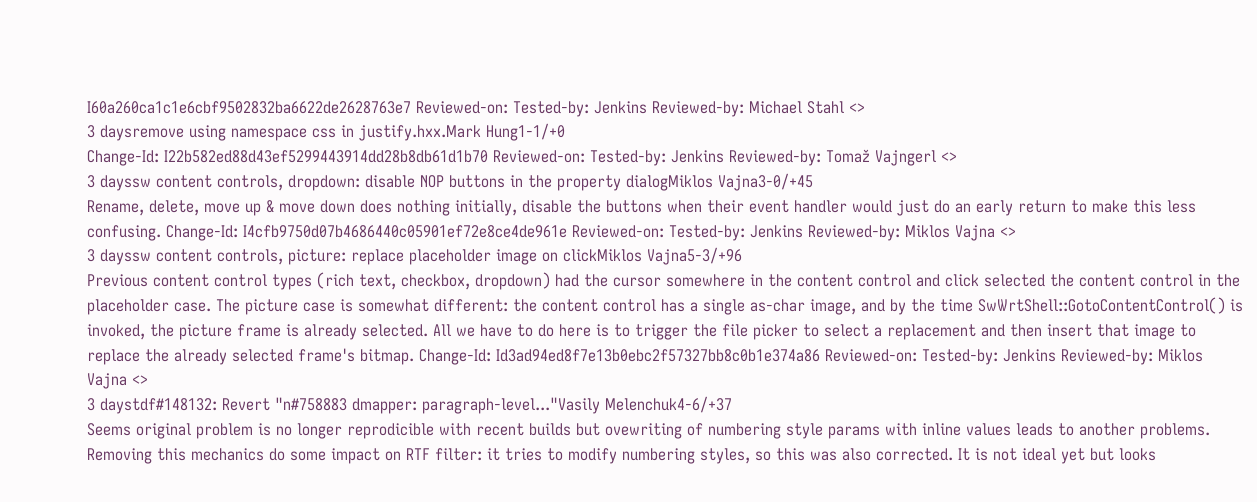I60a260ca1c1e6cbf9502832ba6622de2628763e7 Reviewed-on: Tested-by: Jenkins Reviewed-by: Michael Stahl <>
3 daysremove using namespace css in justify.hxx.Mark Hung1-1/+0
Change-Id: I22b582ed88d43ef5299443914dd28b8db61d1b70 Reviewed-on: Tested-by: Jenkins Reviewed-by: Tomaž Vajngerl <>
3 dayssw content controls, dropdown: disable NOP buttons in the property dialogMiklos Vajna3-0/+45
Rename, delete, move up & move down does nothing initially, disable the buttons when their event handler would just do an early return to make this less confusing. Change-Id: I4cfb9750d07b4686440c05901ef72e8ce4de961e Reviewed-on: Tested-by: Jenkins Reviewed-by: Miklos Vajna <>
3 dayssw content controls, picture: replace placeholder image on clickMiklos Vajna5-3/+96
Previous content control types (rich text, checkbox, dropdown) had the cursor somewhere in the content control and click selected the content control in the placeholder case. The picture case is somewhat different: the content control has a single as-char image, and by the time SwWrtShell::GotoContentControl() is invoked, the picture frame is already selected. All we have to do here is to trigger the file picker to select a replacement and then insert that image to replace the already selected frame's bitmap. Change-Id: Id3ad94ed8f7e13b0ebc2f57327bb8c0b1e374a86 Reviewed-on: Tested-by: Jenkins Reviewed-by: Miklos Vajna <>
3 daystdf#148132: Revert "n#758883 dmapper: paragraph-level..."Vasily Melenchuk4-6/+37
Seems original problem is no longer reprodicible with recent builds but ovewriting of numbering style params with inline values leads to another problems. Removing this mechanics do some impact on RTF filter: it tries to modify numbering styles, so this was also corrected. It is not ideal yet but looks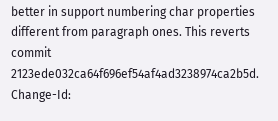better in support numbering char properties different from paragraph ones. This reverts commit 2123ede032ca64f696ef54af4ad3238974ca2b5d. Change-Id: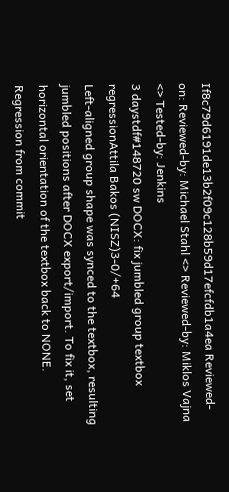If8c79d6191de13b2f09c128b59d17efcfdb1a4ea Reviewed-on: Reviewed-by: Michael Stahl <> Reviewed-by: Miklos Vajna <> Tested-by: Jenkins
3 daystdf#148720 sw DOCX: fix jumbled group textbox regressionAttila Bakos (NISZ)3-0/+64
Left-aligned group shape was synced to the textbox, resulting jumbled positions after DOCX export/import. To fix it, set horizontal orientation of the textbox back to NONE. Regression from commit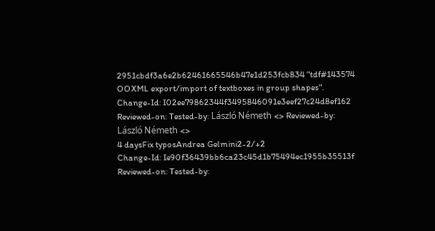2951cbdf3a6e2b62461665546b47e1d253fcb834 "tdf#143574 OOXML export/import of textboxes in group shapes". Change-Id: I02ee79862344f3495846091e3eef27c24d8ef162 Reviewed-on: Tested-by: László Németh <> Reviewed-by: László Németh <>
4 daysFix typosAndrea Gelmini2-2/+2
Change-Id: Ie90f36439bb6ca23c45d1b75494ec1955b35513f Reviewed-on: Tested-by: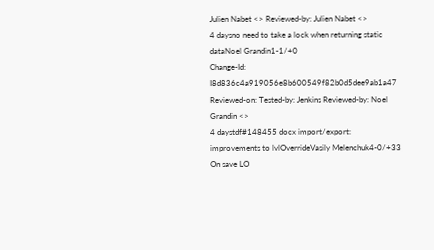Julien Nabet <> Reviewed-by: Julien Nabet <>
4 daysno need to take a lock when returning static dataNoel Grandin1-1/+0
Change-Id: I8d836c4a919056e8b600549f82b0d5dee9ab1a47 Reviewed-on: Tested-by: Jenkins Reviewed-by: Noel Grandin <>
4 daystdf#148455 docx import/export: improvements to lvlOverrideVasily Melenchuk4-0/+33
On save LO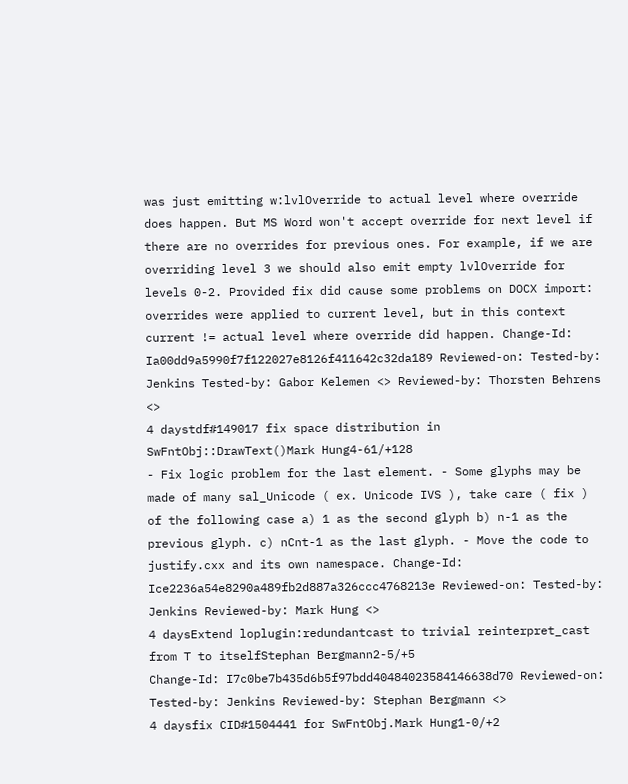was just emitting w:lvlOverride to actual level where override does happen. But MS Word won't accept override for next level if there are no overrides for previous ones. For example, if we are overriding level 3 we should also emit empty lvlOverride for levels 0-2. Provided fix did cause some problems on DOCX import: overrides were applied to current level, but in this context current != actual level where override did happen. Change-Id: Ia00dd9a5990f7f122027e8126f411642c32da189 Reviewed-on: Tested-by: Jenkins Tested-by: Gabor Kelemen <> Reviewed-by: Thorsten Behrens <>
4 daystdf#149017 fix space distribution in SwFntObj::DrawText()Mark Hung4-61/+128
- Fix logic problem for the last element. - Some glyphs may be made of many sal_Unicode ( ex. Unicode IVS ), take care ( fix ) of the following case a) 1 as the second glyph b) n-1 as the previous glyph. c) nCnt-1 as the last glyph. - Move the code to justify.cxx and its own namespace. Change-Id: Ice2236a54e8290a489fb2d887a326ccc4768213e Reviewed-on: Tested-by: Jenkins Reviewed-by: Mark Hung <>
4 daysExtend loplugin:redundantcast to trivial reinterpret_cast from T to itselfStephan Bergmann2-5/+5
Change-Id: I7c0be7b435d6b5f97bdd40484023584146638d70 Reviewed-on: Tested-by: Jenkins Reviewed-by: Stephan Bergmann <>
4 daysfix CID#1504441 for SwFntObj.Mark Hung1-0/+2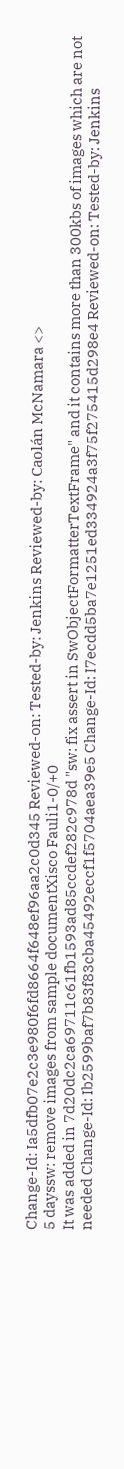Change-Id: Ia5dfb07e2c3e980f6fd8664f648ef96aa2c0d345 Reviewed-on: Tested-by: Jenkins Reviewed-by: Caolán McNamara <>
5 dayssw: remove images from sample documentXisco Fauli1-0/+0
It was added in 7d20dc2ca69711c61fb1593ad85ccdef282c978d "sw: fix assert in SwObjectFormatterTextFrame" and it contains more than 300kbs of images which are not needed Change-Id: Ib2599baf7b83f83cba45492eccf1f5704aea39e5 Change-Id: I7ecdd5ba7e1251ed334924a3f75f275415d298e4 Reviewed-on: Tested-by: Jenkins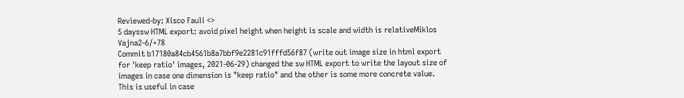Reviewed-by: Xisco Fauli <>
5 dayssw HTML export: avoid pixel height when height is scale and width is relativeMiklos Vajna2-6/+78
Commit b17180a84cb4561b8a7bbf9e2281c91fffd56f87 (write out image size in html export for 'keep ratio' images, 2021-06-29) changed the sw HTML export to write the layout size of images in case one dimension is "keep ratio" and the other is some more concrete value. This is useful in case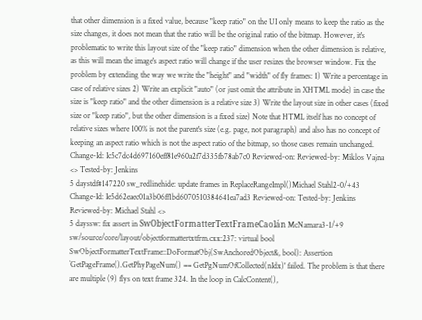that other dimension is a fixed value, because "keep ratio" on the UI only means to keep the ratio as the size changes, it does not mean that the ratio will be the original ratio of the bitmap. However, it's problematic to write this layout size of the "keep ratio" dimension when the other dimension is relative, as this will mean the image's aspect ratio will change if the user resizes the browser window. Fix the problem by extending the way we write the "height" and "width" of fly frames: 1) Write a percentage in case of relative sizes 2) Write an explicit "auto" (or just omit the attribute in XHTML mode) in case the size is "keep ratio" and the other dimension is a relative size 3) Write the layout size in other cases (fixed size or "keep ratio", but the other dimension is a fixed size) Note that HTML itself has no concept of relative sizes where 100% is not the parent's size (e.g. page, not paragraph) and also has no concept of keeping an aspect ratio which is not the aspect ratio of the bitmap, so those cases remain unchanged. Change-Id: Ic5c7dc4d697160eff81e960a2f7d335fb78ab7c0 Reviewed-on: Reviewed-by: Miklos Vajna <> Tested-by: Jenkins
5 daystdf#147220 sw_redlinehide: update frames in ReplaceRangeImpl()Michael Stahl2-0/+43
Change-Id: Ie5d62eaec01a3b06ff1bd6070510384641ea7ad3 Reviewed-on: Tested-by: Jenkins Reviewed-by: Michael Stahl <>
5 dayssw: fix assert in SwObjectFormatterTextFrameCaolán McNamara3-1/+9
sw/source/core/layout/objectformattertxtfrm.cxx:237: virtual bool SwObjectFormatterTextFrame::DoFormatObj(SwAnchoredObject&, bool): Assertion `GetPageFrame().GetPhyPageNum() == GetPgNumOfCollected(nIdx)' failed. The problem is that there are multiple (9) flys on text frame 324. In the loop in CalcContent(),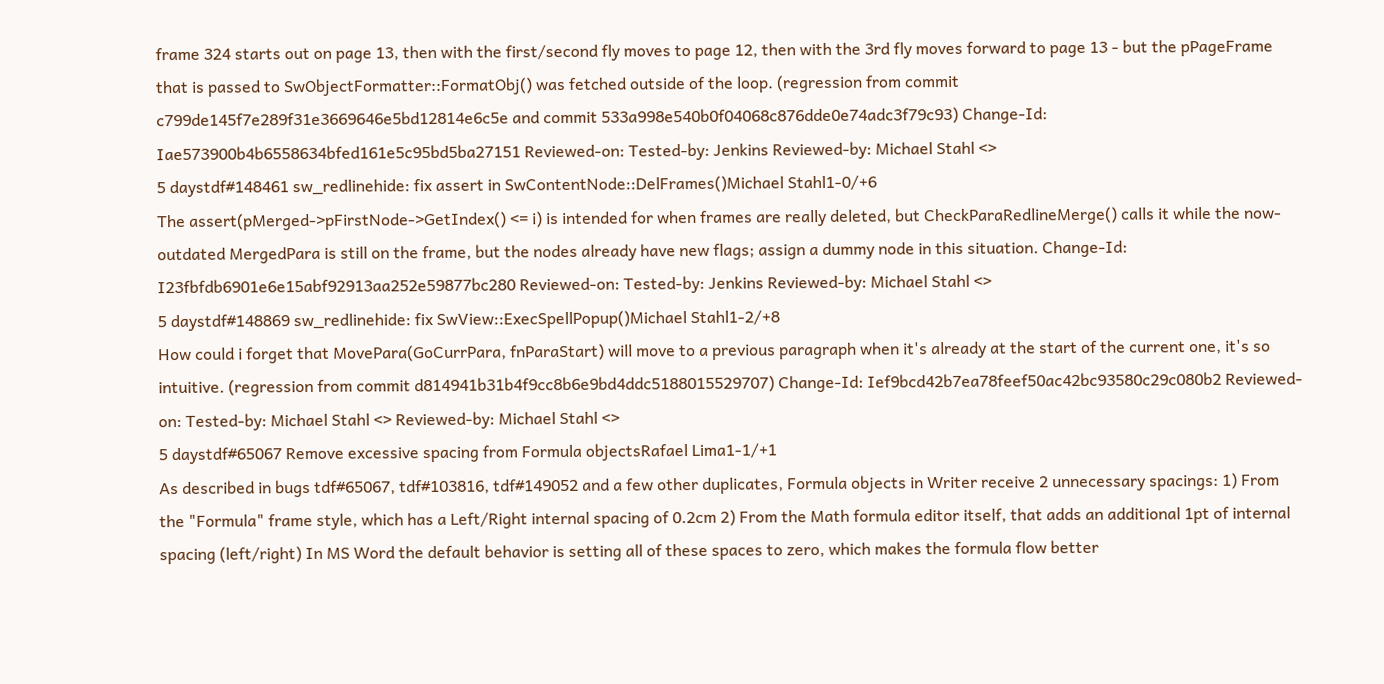frame 324 starts out on page 13, then with the first/second fly moves to page 12, then with the 3rd fly moves forward to page 13 - but the pPageFrame that is passed to SwObjectFormatter::FormatObj() was fetched outside of the loop. (regression from commit c799de145f7e289f31e3669646e5bd12814e6c5e and commit 533a998e540b0f04068c876dde0e74adc3f79c93) Change-Id: Iae573900b4b6558634bfed161e5c95bd5ba27151 Reviewed-on: Tested-by: Jenkins Reviewed-by: Michael Stahl <>
5 daystdf#148461 sw_redlinehide: fix assert in SwContentNode::DelFrames()Michael Stahl1-0/+6
The assert(pMerged->pFirstNode->GetIndex() <= i) is intended for when frames are really deleted, but CheckParaRedlineMerge() calls it while the now-outdated MergedPara is still on the frame, but the nodes already have new flags; assign a dummy node in this situation. Change-Id: I23fbfdb6901e6e15abf92913aa252e59877bc280 Reviewed-on: Tested-by: Jenkins Reviewed-by: Michael Stahl <>
5 daystdf#148869 sw_redlinehide: fix SwView::ExecSpellPopup()Michael Stahl1-2/+8
How could i forget that MovePara(GoCurrPara, fnParaStart) will move to a previous paragraph when it's already at the start of the current one, it's so intuitive. (regression from commit d814941b31b4f9cc8b6e9bd4ddc5188015529707) Change-Id: Ief9bcd42b7ea78feef50ac42bc93580c29c080b2 Reviewed-on: Tested-by: Michael Stahl <> Reviewed-by: Michael Stahl <>
5 daystdf#65067 Remove excessive spacing from Formula objectsRafael Lima1-1/+1
As described in bugs tdf#65067, tdf#103816, tdf#149052 and a few other duplicates, Formula objects in Writer receive 2 unnecessary spacings: 1) From the "Formula" frame style, which has a Left/Right internal spacing of 0.2cm 2) From the Math formula editor itself, that adds an additional 1pt of internal spacing (left/right) In MS Word the default behavior is setting all of these spaces to zero, which makes the formula flow better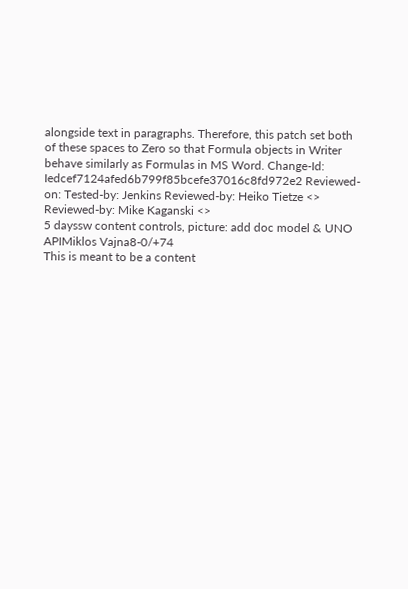alongside text in paragraphs. Therefore, this patch set both of these spaces to Zero so that Formula objects in Writer behave similarly as Formulas in MS Word. Change-Id: Iedcef7124afed6b799f85bcefe37016c8fd972e2 Reviewed-on: Tested-by: Jenkins Reviewed-by: Heiko Tietze <> Reviewed-by: Mike Kaganski <>
5 dayssw content controls, picture: add doc model & UNO APIMiklos Vajna8-0/+74
This is meant to be a content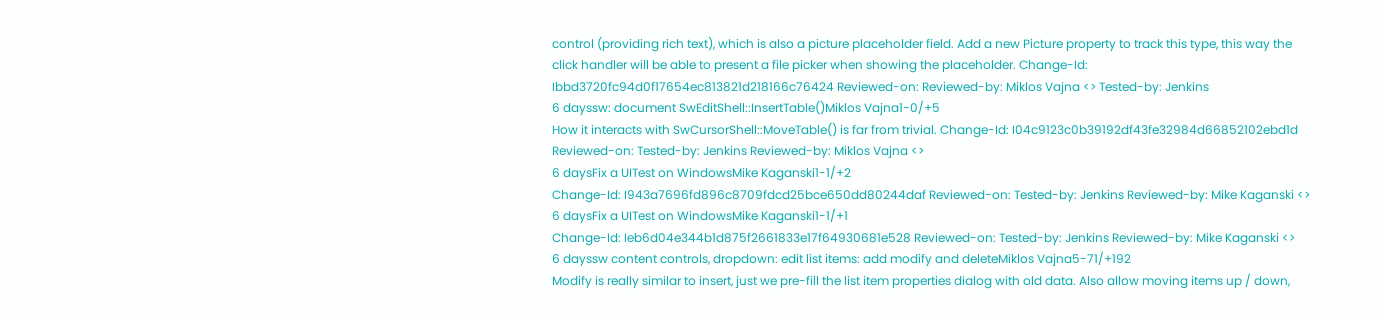control (providing rich text), which is also a picture placeholder field. Add a new Picture property to track this type, this way the click handler will be able to present a file picker when showing the placeholder. Change-Id: Ibbd3720fc94d0f17654ec813821d218166c76424 Reviewed-on: Reviewed-by: Miklos Vajna <> Tested-by: Jenkins
6 dayssw: document SwEditShell::InsertTable()Miklos Vajna1-0/+5
How it interacts with SwCursorShell::MoveTable() is far from trivial. Change-Id: I04c9123c0b39192df43fe32984d66852102ebd1d Reviewed-on: Tested-by: Jenkins Reviewed-by: Miklos Vajna <>
6 daysFix a UITest on WindowsMike Kaganski1-1/+2
Change-Id: I943a7696fd896c8709fdcd25bce650dd80244daf Reviewed-on: Tested-by: Jenkins Reviewed-by: Mike Kaganski <>
6 daysFix a UITest on WindowsMike Kaganski1-1/+1
Change-Id: Ieb6d04e344b1d875f2661833e17f64930681e528 Reviewed-on: Tested-by: Jenkins Reviewed-by: Mike Kaganski <>
6 dayssw content controls, dropdown: edit list items: add modify and deleteMiklos Vajna5-71/+192
Modify is really similar to insert, just we pre-fill the list item properties dialog with old data. Also allow moving items up / down,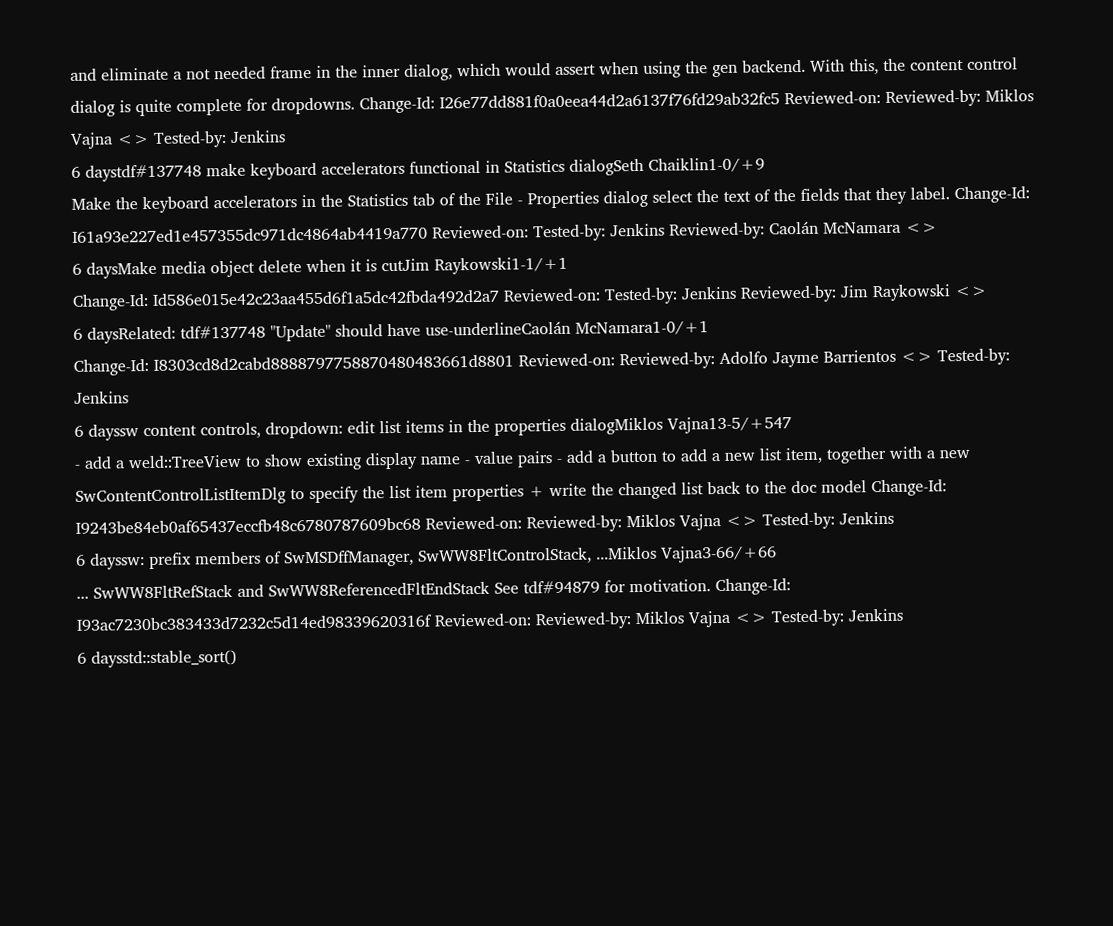and eliminate a not needed frame in the inner dialog, which would assert when using the gen backend. With this, the content control dialog is quite complete for dropdowns. Change-Id: I26e77dd881f0a0eea44d2a6137f76fd29ab32fc5 Reviewed-on: Reviewed-by: Miklos Vajna <> Tested-by: Jenkins
6 daystdf#137748 make keyboard accelerators functional in Statistics dialogSeth Chaiklin1-0/+9
Make the keyboard accelerators in the Statistics tab of the File - Properties dialog select the text of the fields that they label. Change-Id: I61a93e227ed1e457355dc971dc4864ab4419a770 Reviewed-on: Tested-by: Jenkins Reviewed-by: Caolán McNamara <>
6 daysMake media object delete when it is cutJim Raykowski1-1/+1
Change-Id: Id586e015e42c23aa455d6f1a5dc42fbda492d2a7 Reviewed-on: Tested-by: Jenkins Reviewed-by: Jim Raykowski <>
6 daysRelated: tdf#137748 "Update" should have use-underlineCaolán McNamara1-0/+1
Change-Id: I8303cd8d2cabd8888797758870480483661d8801 Reviewed-on: Reviewed-by: Adolfo Jayme Barrientos <> Tested-by: Jenkins
6 dayssw content controls, dropdown: edit list items in the properties dialogMiklos Vajna13-5/+547
- add a weld::TreeView to show existing display name - value pairs - add a button to add a new list item, together with a new SwContentControlListItemDlg to specify the list item properties + write the changed list back to the doc model Change-Id: I9243be84eb0af65437eccfb48c6780787609bc68 Reviewed-on: Reviewed-by: Miklos Vajna <> Tested-by: Jenkins
6 dayssw: prefix members of SwMSDffManager, SwWW8FltControlStack, ...Miklos Vajna3-66/+66
... SwWW8FltRefStack and SwWW8ReferencedFltEndStack See tdf#94879 for motivation. Change-Id: I93ac7230bc383433d7232c5d14ed98339620316f Reviewed-on: Reviewed-by: Miklos Vajna <> Tested-by: Jenkins
6 daysstd::stable_sort()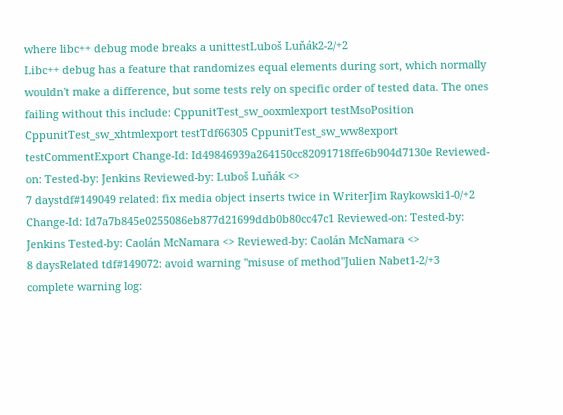where libc++ debug mode breaks a unittestLuboš Luňák2-2/+2
Libc++ debug has a feature that randomizes equal elements during sort, which normally wouldn't make a difference, but some tests rely on specific order of tested data. The ones failing without this include: CppunitTest_sw_ooxmlexport testMsoPosition CppunitTest_sw_xhtmlexport testTdf66305 CppunitTest_sw_ww8export testCommentExport Change-Id: Id49846939a264150cc82091718ffe6b904d7130e Reviewed-on: Tested-by: Jenkins Reviewed-by: Luboš Luňák <>
7 daystdf#149049 related: fix media object inserts twice in WriterJim Raykowski1-0/+2
Change-Id: Id7a7b845e0255086eb877d21699ddb0b80cc47c1 Reviewed-on: Tested-by: Jenkins Tested-by: Caolán McNamara <> Reviewed-by: Caolán McNamara <>
8 daysRelated tdf#149072: avoid warning "misuse of method"Julien Nabet1-2/+3
complete warning log: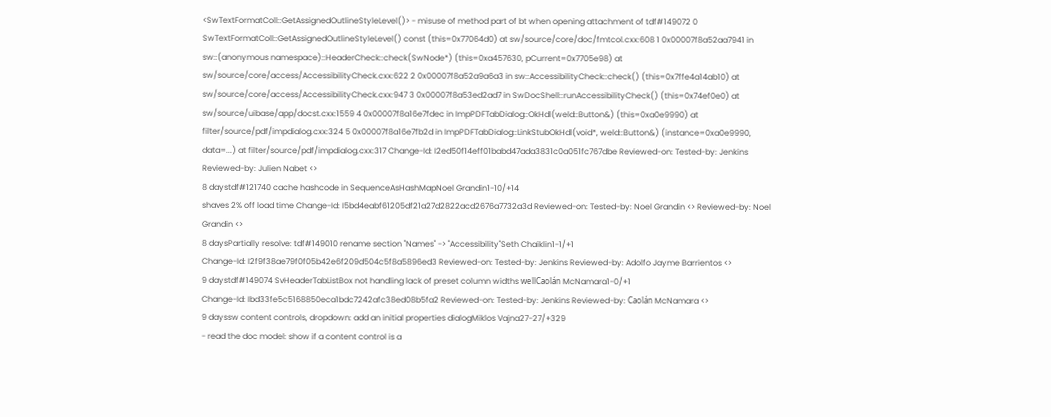<SwTextFormatColl::GetAssignedOutlineStyleLevel()> - misuse of method part of bt when opening attachment of tdf#149072 0 SwTextFormatColl::GetAssignedOutlineStyleLevel() const (this=0x77064d0) at sw/source/core/doc/fmtcol.cxx:608 1 0x00007f8a52aa7941 in sw::(anonymous namespace)::HeaderCheck::check(SwNode*) (this=0xa457630, pCurrent=0x7705e98) at sw/source/core/access/AccessibilityCheck.cxx:622 2 0x00007f8a52a9a6a3 in sw::AccessibilityCheck::check() (this=0x7ffe4a14ab10) at sw/source/core/access/AccessibilityCheck.cxx:947 3 0x00007f8a53ed2ad7 in SwDocShell::runAccessibilityCheck() (this=0x74ef0e0) at sw/source/uibase/app/docst.cxx:1559 4 0x00007f8a16e7fdec in ImpPDFTabDialog::OkHdl(weld::Button&) (this=0xa0e9990) at filter/source/pdf/impdialog.cxx:324 5 0x00007f8a16e7fb2d in ImpPDFTabDialog::LinkStubOkHdl(void*, weld::Button&) (instance=0xa0e9990, data=...) at filter/source/pdf/impdialog.cxx:317 Change-Id: I2ed50f14eff01babd47ada3831c0a051fc767dbe Reviewed-on: Tested-by: Jenkins Reviewed-by: Julien Nabet <>
8 daystdf#121740 cache hashcode in SequenceAsHashMapNoel Grandin1-10/+14
shaves 2% off load time Change-Id: I5bd4eabf61205df21a27d2822acd2676a7732a3d Reviewed-on: Tested-by: Noel Grandin <> Reviewed-by: Noel Grandin <>
8 daysPartially resolve: tdf#149010 rename section "Names" -> "Accessibility"Seth Chaiklin1-1/+1
Change-Id: I2f9f38ae79f0f05b42e6f209d504c5f8a5896ed3 Reviewed-on: Tested-by: Jenkins Reviewed-by: Adolfo Jayme Barrientos <>
9 daystdf#149074 SvHeaderTabListBox not handling lack of preset column widths wellCaolán McNamara1-0/+1
Change-Id: Ibd33fe5c5168850eca1bdc7242afc38ed08b5fa2 Reviewed-on: Tested-by: Jenkins Reviewed-by: Caolán McNamara <>
9 dayssw content controls, dropdown: add an initial properties dialogMiklos Vajna27-27/+329
- read the doc model: show if a content control is a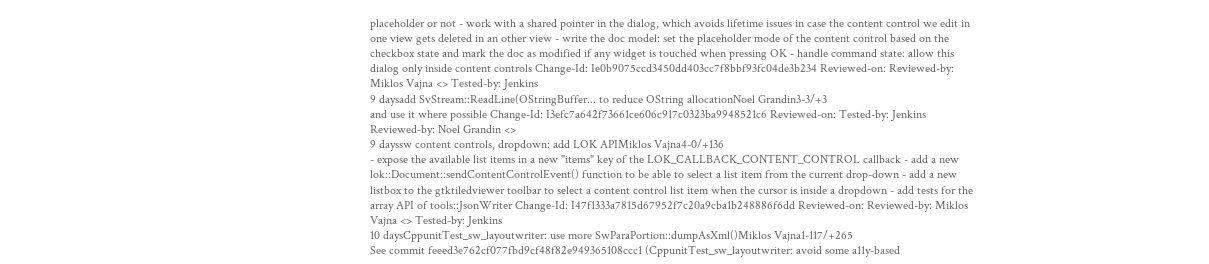placeholder or not - work with a shared pointer in the dialog, which avoids lifetime issues in case the content control we edit in one view gets deleted in an other view - write the doc model: set the placeholder mode of the content control based on the checkbox state and mark the doc as modified if any widget is touched when pressing OK - handle command state: allow this dialog only inside content controls Change-Id: Ie0b9075ccd3450dd403cc7f8bbf93fc04de3b234 Reviewed-on: Reviewed-by: Miklos Vajna <> Tested-by: Jenkins
9 daysadd SvStream::ReadLine(OStringBuffer... to reduce OString allocationNoel Grandin3-3/+3
and use it where possible Change-Id: I3efc7a642f73661ce606c917c0323ba9948521c6 Reviewed-on: Tested-by: Jenkins Reviewed-by: Noel Grandin <>
9 dayssw content controls, dropdown: add LOK APIMiklos Vajna4-0/+136
- expose the available list items in a new "items" key of the LOK_CALLBACK_CONTENT_CONTROL callback - add a new lok::Document::sendContentControlEvent() function to be able to select a list item from the current drop-down - add a new listbox to the gtktiledviewer toolbar to select a content control list item when the cursor is inside a dropdown - add tests for the array API of tools::JsonWriter Change-Id: I47f1333a7815d67952f7c20a9cba1b248886f6dd Reviewed-on: Reviewed-by: Miklos Vajna <> Tested-by: Jenkins
10 daysCppunitTest_sw_layoutwriter: use more SwParaPortion::dumpAsXml()Miklos Vajna1-117/+265
See commit feeed3e762cf077fbd9cf48f82e949365108ccc1 (CppunitTest_sw_layoutwriter: avoid some a11y-based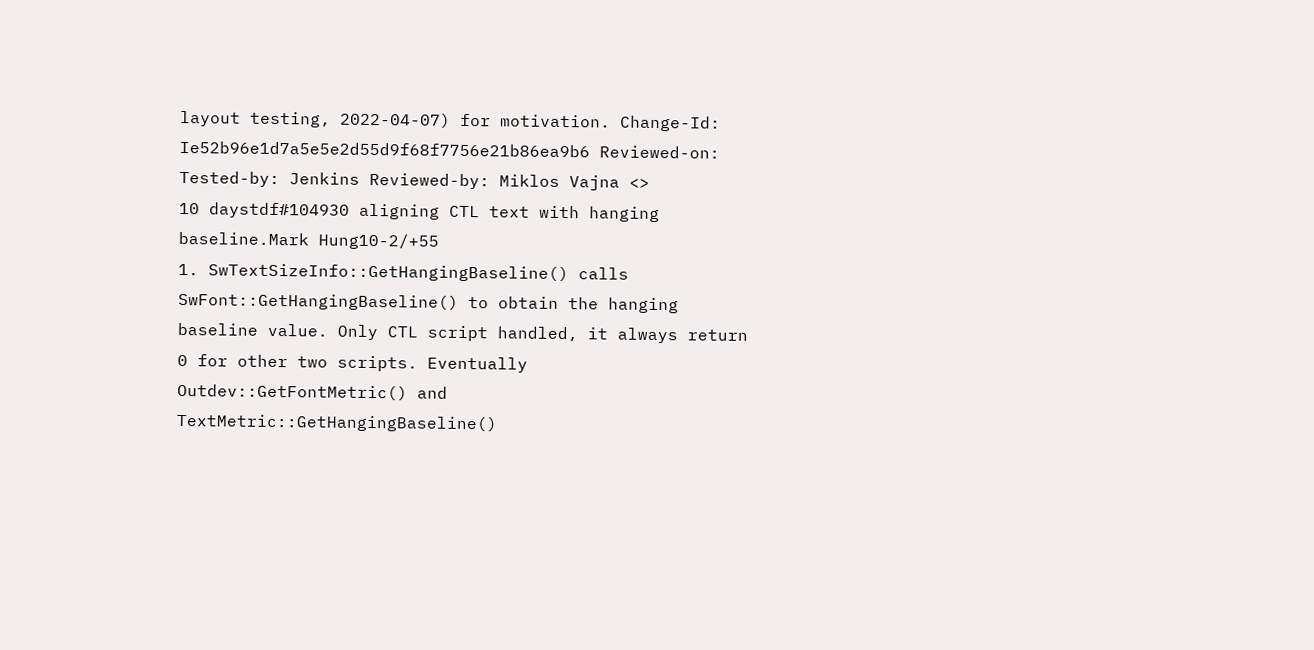layout testing, 2022-04-07) for motivation. Change-Id: Ie52b96e1d7a5e5e2d55d9f68f7756e21b86ea9b6 Reviewed-on: Tested-by: Jenkins Reviewed-by: Miklos Vajna <>
10 daystdf#104930 aligning CTL text with hanging baseline.Mark Hung10-2/+55
1. SwTextSizeInfo::GetHangingBaseline() calls SwFont::GetHangingBaseline() to obtain the hanging baseline value. Only CTL script handled, it always return 0 for other two scripts. Eventually Outdev::GetFontMetric() and TextMetric::GetHangingBaseline()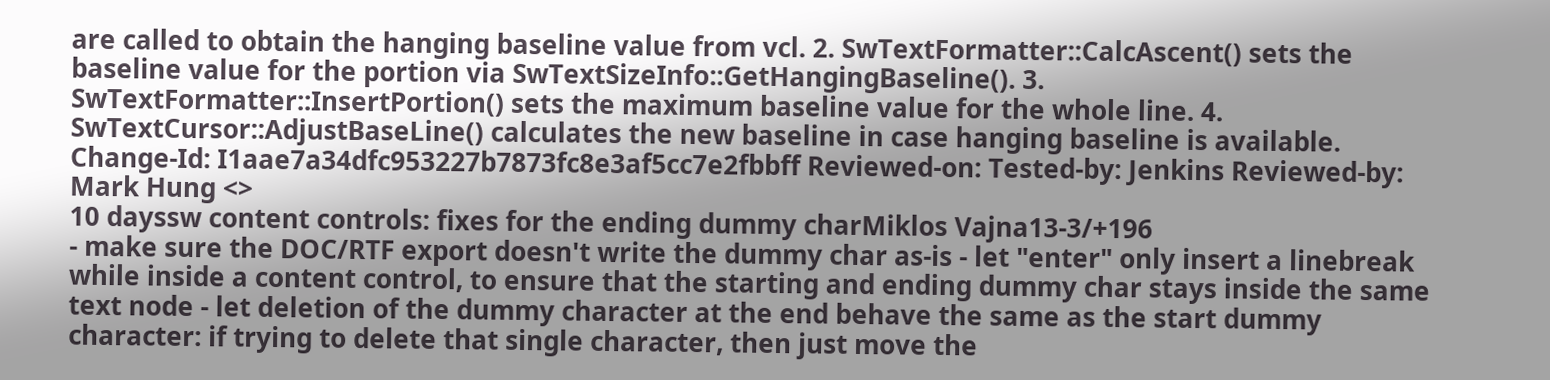are called to obtain the hanging baseline value from vcl. 2. SwTextFormatter::CalcAscent() sets the baseline value for the portion via SwTextSizeInfo::GetHangingBaseline(). 3. SwTextFormatter::InsertPortion() sets the maximum baseline value for the whole line. 4. SwTextCursor::AdjustBaseLine() calculates the new baseline in case hanging baseline is available. Change-Id: I1aae7a34dfc953227b7873fc8e3af5cc7e2fbbff Reviewed-on: Tested-by: Jenkins Reviewed-by: Mark Hung <>
10 dayssw content controls: fixes for the ending dummy charMiklos Vajna13-3/+196
- make sure the DOC/RTF export doesn't write the dummy char as-is - let "enter" only insert a linebreak while inside a content control, to ensure that the starting and ending dummy char stays inside the same text node - let deletion of the dummy character at the end behave the same as the start dummy character: if trying to delete that single character, then just move the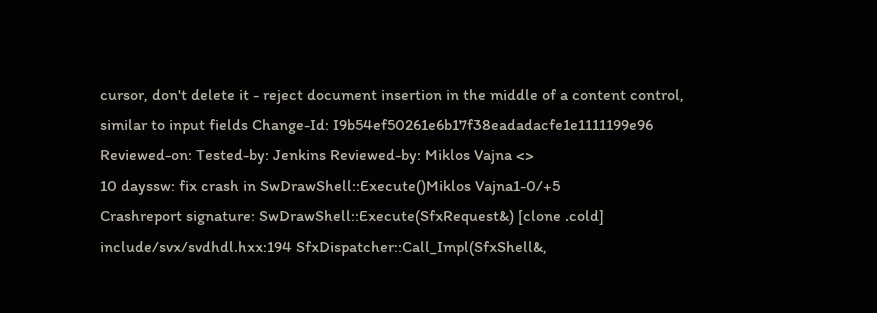cursor, don't delete it - reject document insertion in the middle of a content control, similar to input fields Change-Id: I9b54ef50261e6b17f38eadadacfe1e1111199e96 Reviewed-on: Tested-by: Jenkins Reviewed-by: Miklos Vajna <>
10 dayssw: fix crash in SwDrawShell::Execute()Miklos Vajna1-0/+5
Crashreport signature: SwDrawShell::Execute(SfxRequest&) [clone .cold] include/svx/svdhdl.hxx:194 SfxDispatcher::Call_Impl(SfxShell&,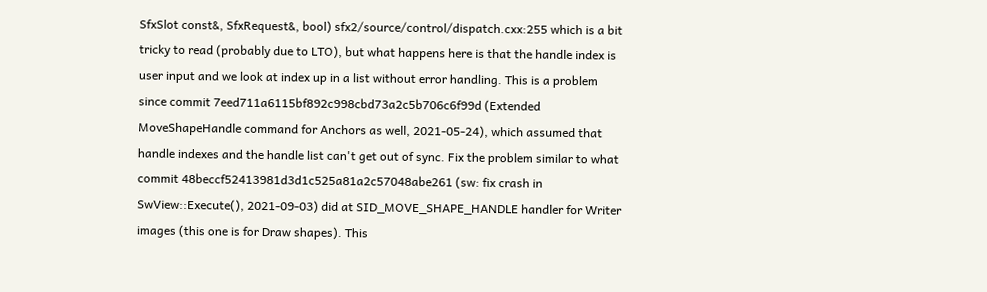SfxSlot const&, SfxRequest&, bool) sfx2/source/control/dispatch.cxx:255 which is a bit tricky to read (probably due to LTO), but what happens here is that the handle index is user input and we look at index up in a list without error handling. This is a problem since commit 7eed711a6115bf892c998cbd73a2c5b706c6f99d (Extended MoveShapeHandle command for Anchors as well, 2021-05-24), which assumed that handle indexes and the handle list can't get out of sync. Fix the problem similar to what commit 48beccf52413981d3d1c525a81a2c57048abe261 (sw: fix crash in SwView::Execute(), 2021-09-03) did at SID_MOVE_SHAPE_HANDLE handler for Writer images (this one is for Draw shapes). This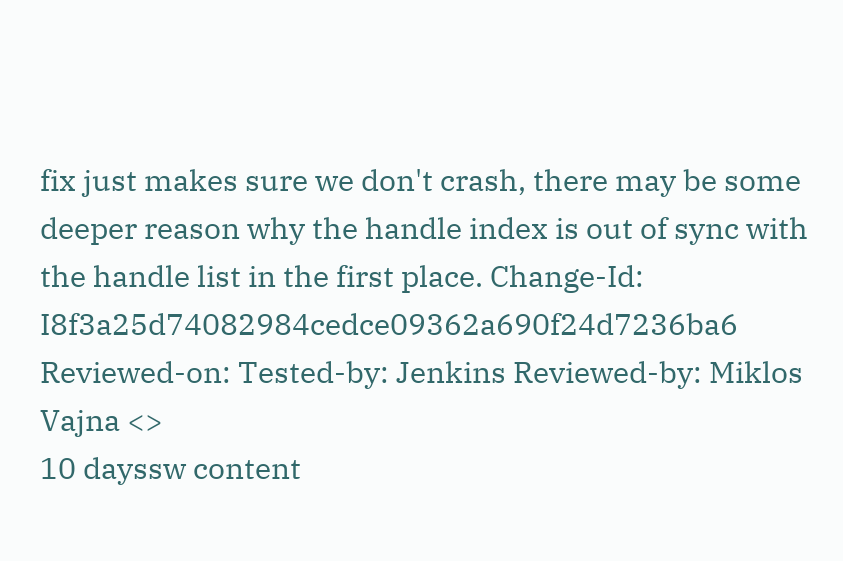fix just makes sure we don't crash, there may be some deeper reason why the handle index is out of sync with the handle list in the first place. Change-Id: I8f3a25d74082984cedce09362a690f24d7236ba6 Reviewed-on: Tested-by: Jenkins Reviewed-by: Miklos Vajna <>
10 dayssw content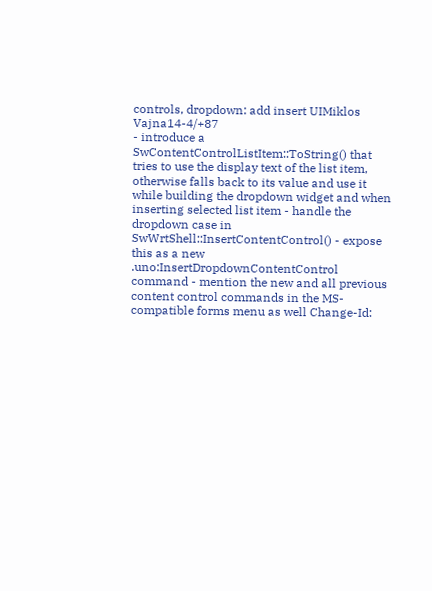controls, dropdown: add insert UIMiklos Vajna14-4/+87
- introduce a SwContentControlListItem::ToString() that tries to use the display text of the list item, otherwise falls back to its value and use it while building the dropdown widget and when inserting selected list item - handle the dropdown case in SwWrtShell::InsertContentControl() - expose this as a new .uno:InsertDropdownContentControl command - mention the new and all previous content control commands in the MS-compatible forms menu as well Change-Id: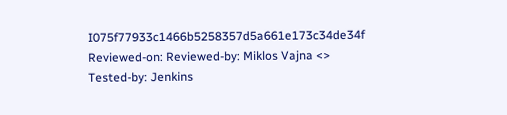I075f77933c1466b5258357d5a661e173c34de34f Reviewed-on: Reviewed-by: Miklos Vajna <> Tested-by: Jenkins